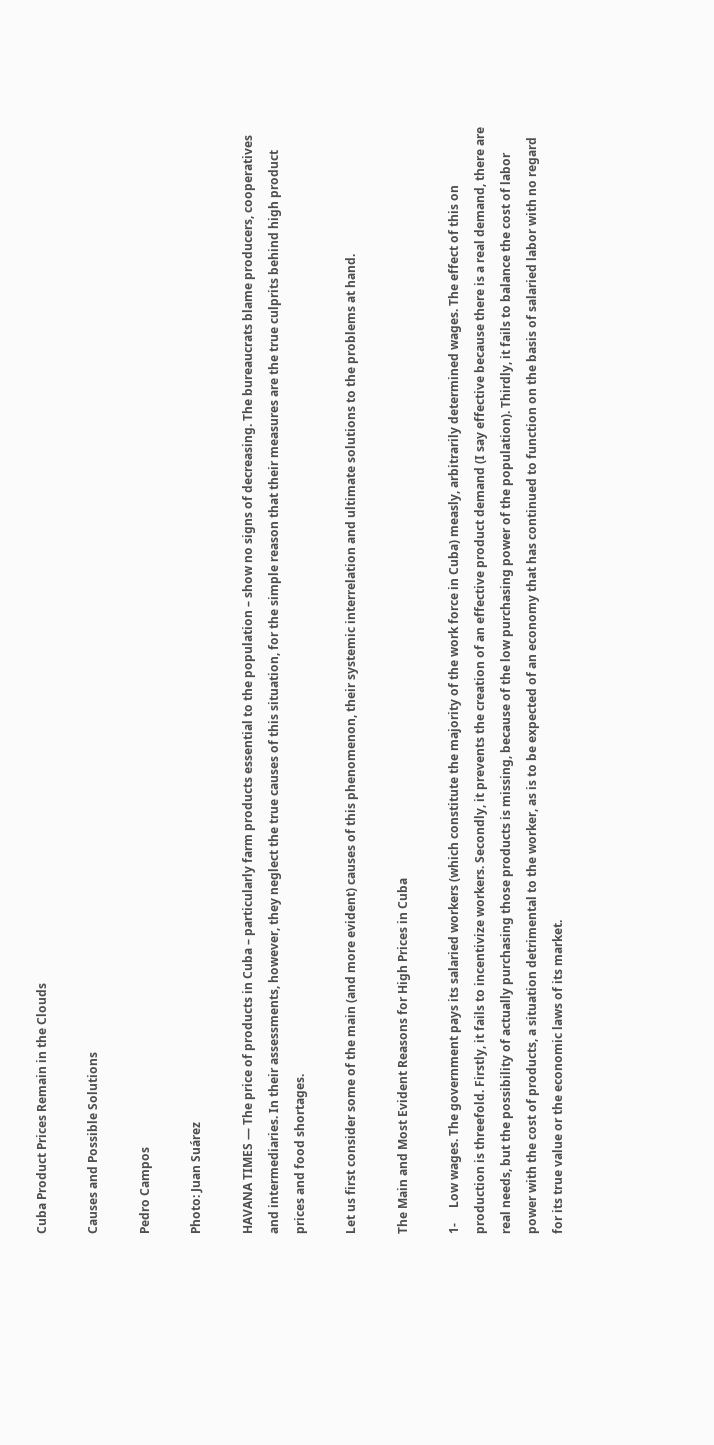Cuba Product Prices Remain in the Clouds

Causes and Possible Solutions

Pedro Campos

Photo: Juan Suárez

HAVANA TIMES — The price of products in Cuba – particularly farm products essential to the population – show no signs of decreasing. The bureaucrats blame producers, cooperatives and intermediaries. In their assessments, however, they neglect the true causes of this situation, for the simple reason that their measures are the true culprits behind high product prices and food shortages.

Let us first consider some of the main (and more evident) causes of this phenomenon, their systemic interrelation and ultimate solutions to the problems at hand.

The Main and Most Evident Reasons for High Prices in Cuba

1-     Low wages. The government pays its salaried workers (which constitute the majority of the work force in Cuba) measly, arbitrarily determined wages. The effect of this on production is threefold. Firstly, it fails to incentivize workers. Secondly, it prevents the creation of an effective product demand (I say effective because there is a real demand, there are real needs, but the possibility of actually purchasing those products is missing, because of the low purchasing power of the population). Thirdly, it fails to balance the cost of labor power with the cost of products, a situation detrimental to the worker, as is to be expected of an economy that has continued to function on the basis of salaried labor with no regard for its true value or the economic laws of its market.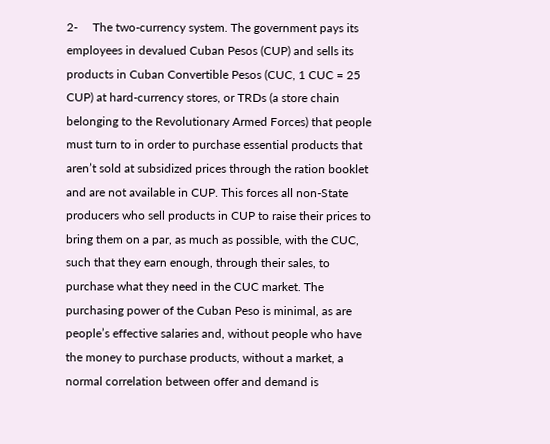2-     The two-currency system. The government pays its employees in devalued Cuban Pesos (CUP) and sells its products in Cuban Convertible Pesos (CUC, 1 CUC = 25 CUP) at hard-currency stores, or TRDs (a store chain belonging to the Revolutionary Armed Forces) that people must turn to in order to purchase essential products that aren’t sold at subsidized prices through the ration booklet and are not available in CUP. This forces all non-State producers who sell products in CUP to raise their prices to bring them on a par, as much as possible, with the CUC, such that they earn enough, through their sales, to purchase what they need in the CUC market. The purchasing power of the Cuban Peso is minimal, as are people’s effective salaries and, without people who have the money to purchase products, without a market, a normal correlation between offer and demand is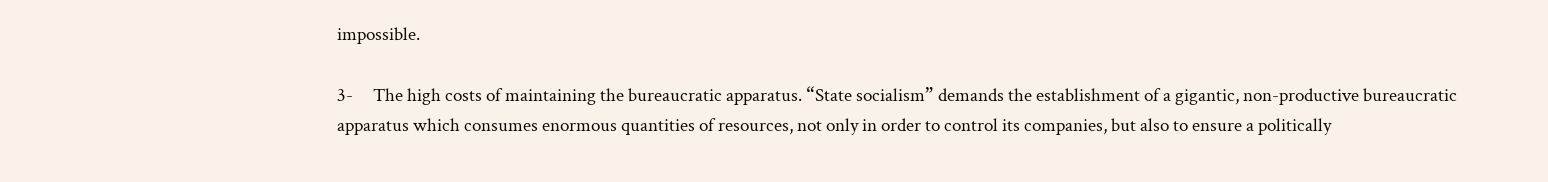impossible.

3-     The high costs of maintaining the bureaucratic apparatus. “State socialism” demands the establishment of a gigantic, non-productive bureaucratic apparatus which consumes enormous quantities of resources, not only in order to control its companies, but also to ensure a politically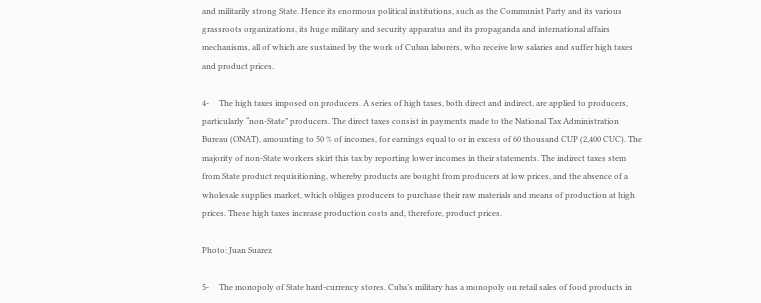and militarily strong State. Hence its enormous political institutions, such as the Communist Party and its various grassroots organizations, its huge military and security apparatus and its propaganda and international affairs mechanisms, all of which are sustained by the work of Cuban laborers, who receive low salaries and suffer high taxes and product prices.

4-     The high taxes imposed on producers. A series of high taxes, both direct and indirect, are applied to producers, particularly “non-State” producers. The direct taxes consist in payments made to the National Tax Administration Bureau (ONAT), amounting to 50 % of incomes, for earnings equal to or in excess of 60 thousand CUP (2,400 CUC). The majority of non-State workers skirt this tax by reporting lower incomes in their statements. The indirect taxes stem from State product requisitioning, whereby products are bought from producers at low prices, and the absence of a wholesale supplies market, which obliges producers to purchase their raw materials and means of production at high prices. These high taxes increase production costs and, therefore, product prices.

Photo: Juan Suarez

5-     The monopoly of State hard-currency stores. Cuba’s military has a monopoly on retail sales of food products in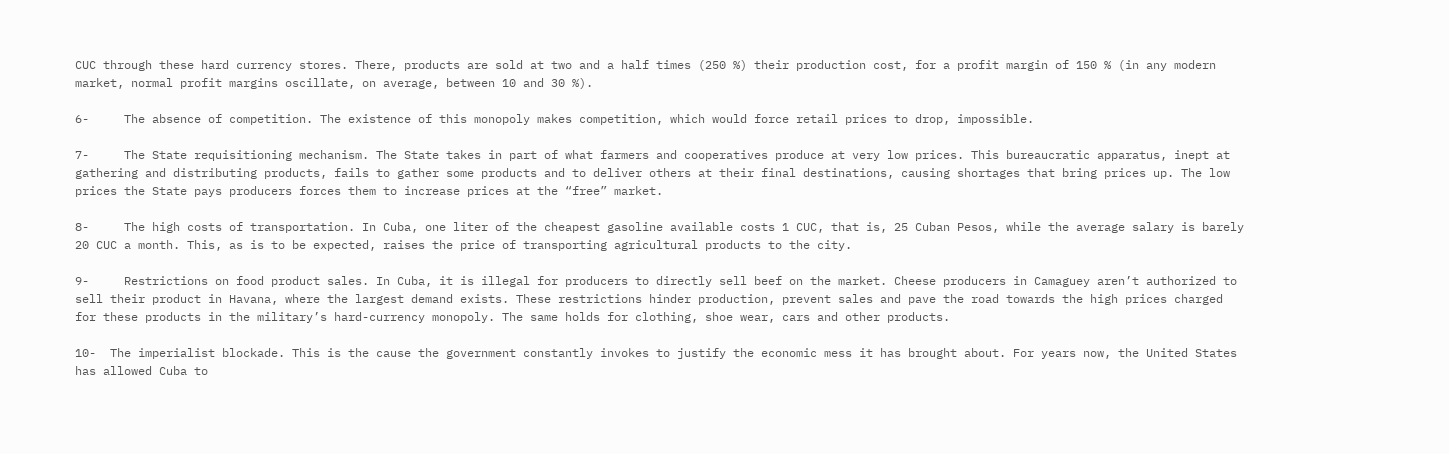CUC through these hard currency stores. There, products are sold at two and a half times (250 %) their production cost, for a profit margin of 150 % (in any modern market, normal profit margins oscillate, on average, between 10 and 30 %).

6-     The absence of competition. The existence of this monopoly makes competition, which would force retail prices to drop, impossible.

7-     The State requisitioning mechanism. The State takes in part of what farmers and cooperatives produce at very low prices. This bureaucratic apparatus, inept at gathering and distributing products, fails to gather some products and to deliver others at their final destinations, causing shortages that bring prices up. The low prices the State pays producers forces them to increase prices at the “free” market.

8-     The high costs of transportation. In Cuba, one liter of the cheapest gasoline available costs 1 CUC, that is, 25 Cuban Pesos, while the average salary is barely 20 CUC a month. This, as is to be expected, raises the price of transporting agricultural products to the city.

9-     Restrictions on food product sales. In Cuba, it is illegal for producers to directly sell beef on the market. Cheese producers in Camaguey aren’t authorized to sell their product in Havana, where the largest demand exists. These restrictions hinder production, prevent sales and pave the road towards the high prices charged for these products in the military’s hard-currency monopoly. The same holds for clothing, shoe wear, cars and other products.

10-  The imperialist blockade. This is the cause the government constantly invokes to justify the economic mess it has brought about. For years now, the United States has allowed Cuba to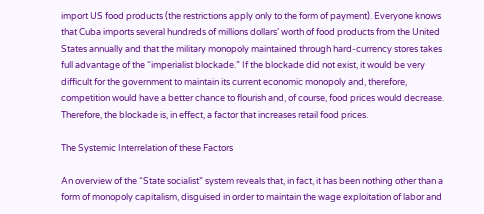import US food products (the restrictions apply only to the form of payment). Everyone knows that Cuba imports several hundreds of millions dollars’ worth of food products from the United States annually and that the military monopoly maintained through hard-currency stores takes full advantage of the “imperialist blockade.” If the blockade did not exist, it would be very difficult for the government to maintain its current economic monopoly and, therefore, competition would have a better chance to flourish and, of course, food prices would decrease. Therefore, the blockade is, in effect, a factor that increases retail food prices.

The Systemic Interrelation of these Factors

An overview of the “State socialist” system reveals that, in fact, it has been nothing other than a form of monopoly capitalism, disguised in order to maintain the wage exploitation of labor and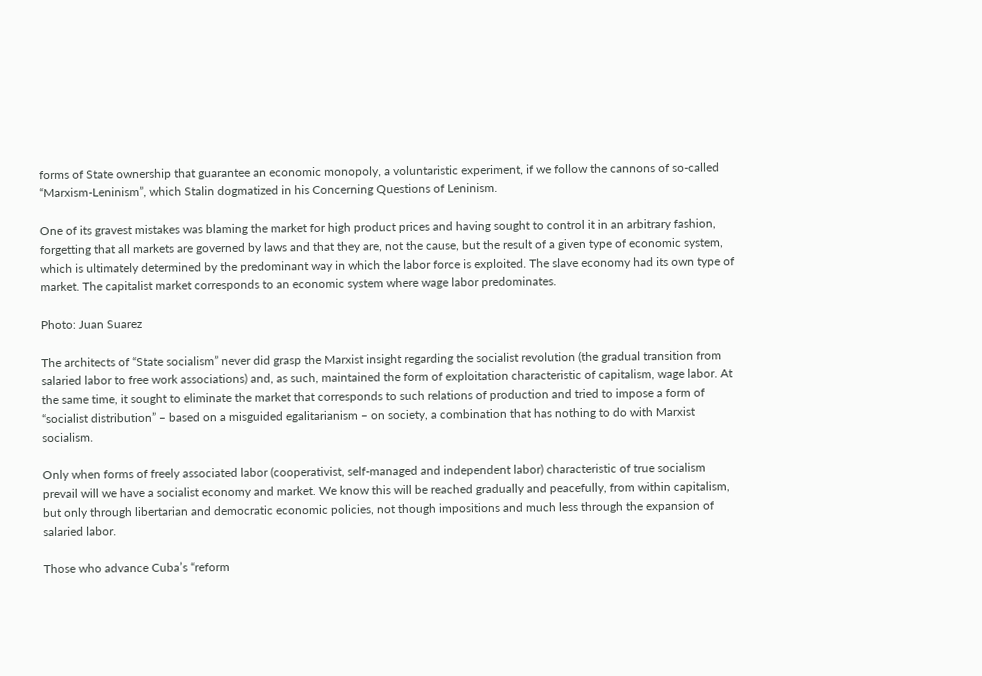forms of State ownership that guarantee an economic monopoly, a voluntaristic experiment, if we follow the cannons of so-called “Marxism-Leninism”, which Stalin dogmatized in his Concerning Questions of Leninism.

One of its gravest mistakes was blaming the market for high product prices and having sought to control it in an arbitrary fashion, forgetting that all markets are governed by laws and that they are, not the cause, but the result of a given type of economic system, which is ultimately determined by the predominant way in which the labor force is exploited. The slave economy had its own type of market. The capitalist market corresponds to an economic system where wage labor predominates.

Photo: Juan Suarez

The architects of “State socialism” never did grasp the Marxist insight regarding the socialist revolution (the gradual transition from salaried labor to free work associations) and, as such, maintained the form of exploitation characteristic of capitalism, wage labor. At the same time, it sought to eliminate the market that corresponds to such relations of production and tried to impose a form of “socialist distribution” – based on a misguided egalitarianism – on society, a combination that has nothing to do with Marxist socialism.

Only when forms of freely associated labor (cooperativist, self-managed and independent labor) characteristic of true socialism prevail will we have a socialist economy and market. We know this will be reached gradually and peacefully, from within capitalism, but only through libertarian and democratic economic policies, not though impositions and much less through the expansion of salaried labor.

Those who advance Cuba’s “reform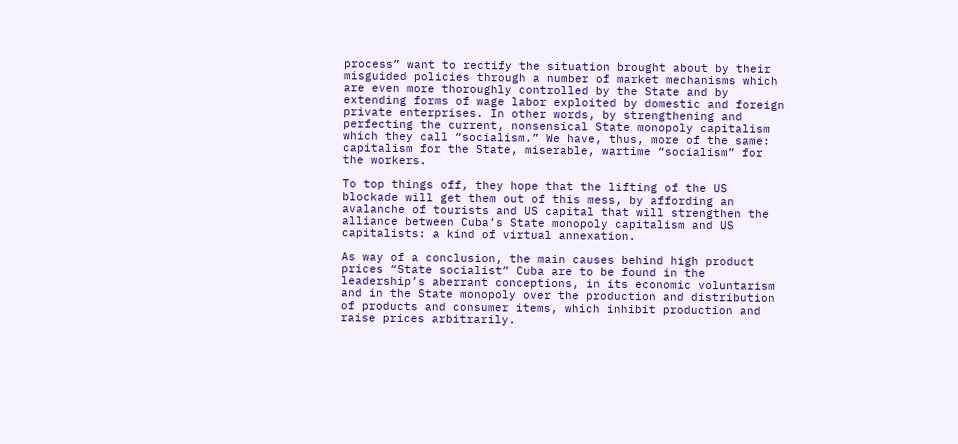process” want to rectify the situation brought about by their misguided policies through a number of market mechanisms which are even more thoroughly controlled by the State and by extending forms of wage labor exploited by domestic and foreign private enterprises. In other words, by strengthening and perfecting the current, nonsensical State monopoly capitalism which they call “socialism.” We have, thus, more of the same: capitalism for the State, miserable, wartime “socialism” for the workers.

To top things off, they hope that the lifting of the US blockade will get them out of this mess, by affording an avalanche of tourists and US capital that will strengthen the alliance between Cuba’s State monopoly capitalism and US capitalists: a kind of virtual annexation.

As way of a conclusion, the main causes behind high product prices “State socialist” Cuba are to be found in the leadership’s aberrant conceptions, in its economic voluntarism and in the State monopoly over the production and distribution of products and consumer items, which inhibit production and raise prices arbitrarily.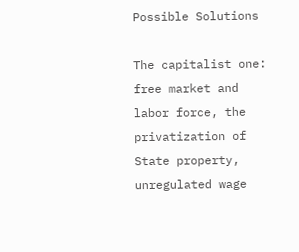Possible Solutions

The capitalist one: free market and labor force, the privatization of State property, unregulated wage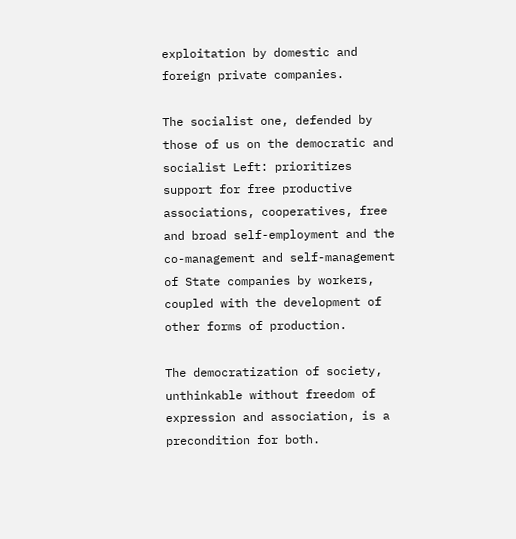exploitation by domestic and foreign private companies.

The socialist one, defended by those of us on the democratic and socialist Left: prioritizes support for free productive associations, cooperatives, free and broad self-employment and the co-management and self-management of State companies by workers, coupled with the development of other forms of production.

The democratization of society, unthinkable without freedom of expression and association, is a precondition for both.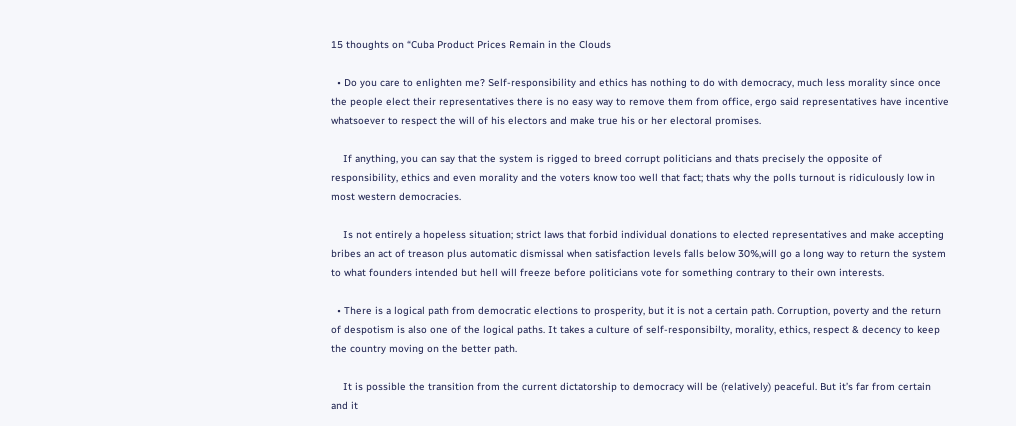15 thoughts on “Cuba Product Prices Remain in the Clouds

  • Do you care to enlighten me? Self-responsibility and ethics has nothing to do with democracy, much less morality since once the people elect their representatives there is no easy way to remove them from office, ergo said representatives have incentive whatsoever to respect the will of his electors and make true his or her electoral promises.

    If anything, you can say that the system is rigged to breed corrupt politicians and thats precisely the opposite of responsibility, ethics and even morality and the voters know too well that fact; thats why the polls turnout is ridiculously low in most western democracies.

    Is not entirely a hopeless situation; strict laws that forbid individual donations to elected representatives and make accepting bribes an act of treason plus automatic dismissal when satisfaction levels falls below 30%,will go a long way to return the system to what founders intended but hell will freeze before politicians vote for something contrary to their own interests.

  • There is a logical path from democratic elections to prosperity, but it is not a certain path. Corruption, poverty and the return of despotism is also one of the logical paths. It takes a culture of self-responsibilty, morality, ethics, respect & decency to keep the country moving on the better path.

    It is possible the transition from the current dictatorship to democracy will be (relatively) peaceful. But it’s far from certain and it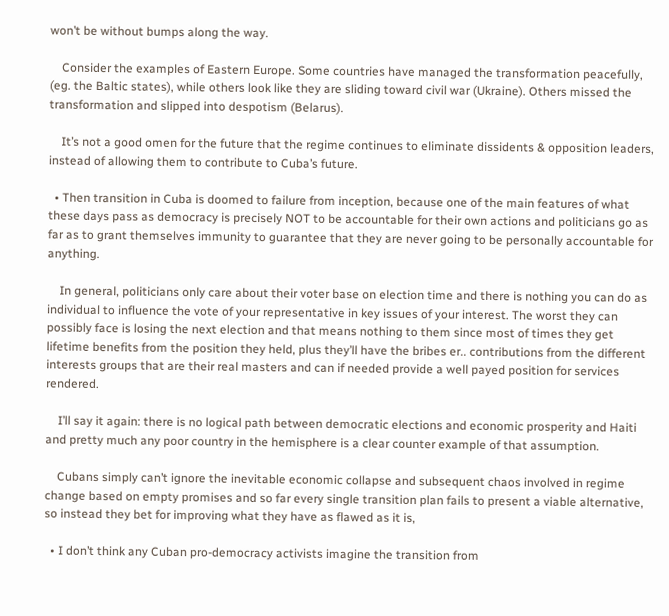won’t be without bumps along the way.

    Consider the examples of Eastern Europe. Some countries have managed the transformation peacefully, (eg. the Baltic states), while others look like they are sliding toward civil war (Ukraine). Others missed the transformation and slipped into despotism (Belarus).

    It’s not a good omen for the future that the regime continues to eliminate dissidents & opposition leaders, instead of allowing them to contribute to Cuba’s future.

  • Then transition in Cuba is doomed to failure from inception, because one of the main features of what these days pass as democracy is precisely NOT to be accountable for their own actions and politicians go as far as to grant themselves immunity to guarantee that they are never going to be personally accountable for anything.

    In general, politicians only care about their voter base on election time and there is nothing you can do as individual to influence the vote of your representative in key issues of your interest. The worst they can possibly face is losing the next election and that means nothing to them since most of times they get lifetime benefits from the position they held, plus they’ll have the bribes er.. contributions from the different interests groups that are their real masters and can if needed provide a well payed position for services rendered.

    I’ll say it again: there is no logical path between democratic elections and economic prosperity and Haiti and pretty much any poor country in the hemisphere is a clear counter example of that assumption.

    Cubans simply can’t ignore the inevitable economic collapse and subsequent chaos involved in regime change based on empty promises and so far every single transition plan fails to present a viable alternative, so instead they bet for improving what they have as flawed as it is,

  • I don’t think any Cuban pro-democracy activists imagine the transition from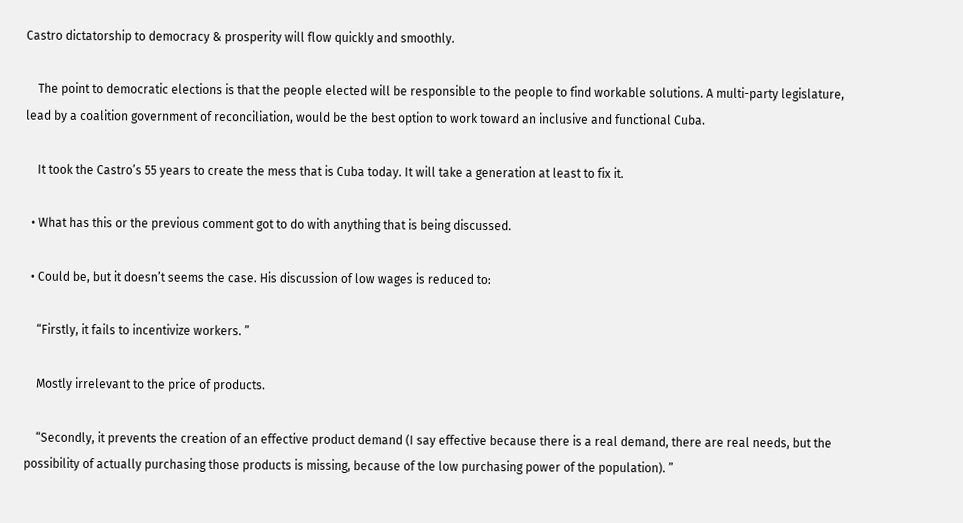Castro dictatorship to democracy & prosperity will flow quickly and smoothly.

    The point to democratic elections is that the people elected will be responsible to the people to find workable solutions. A multi-party legislature, lead by a coalition government of reconciliation, would be the best option to work toward an inclusive and functional Cuba.

    It took the Castro’s 55 years to create the mess that is Cuba today. It will take a generation at least to fix it.

  • What has this or the previous comment got to do with anything that is being discussed.

  • Could be, but it doesn’t seems the case. His discussion of low wages is reduced to:

    “Firstly, it fails to incentivize workers. ”

    Mostly irrelevant to the price of products.

    “Secondly, it prevents the creation of an effective product demand (I say effective because there is a real demand, there are real needs, but the possibility of actually purchasing those products is missing, because of the low purchasing power of the population). ”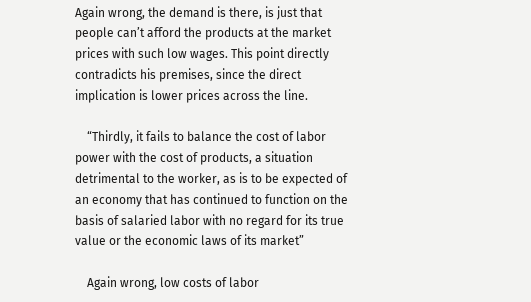Again wrong, the demand is there, is just that people can’t afford the products at the market prices with such low wages. This point directly contradicts his premises, since the direct implication is lower prices across the line.

    “Thirdly, it fails to balance the cost of labor power with the cost of products, a situation detrimental to the worker, as is to be expected of an economy that has continued to function on the basis of salaried labor with no regard for its true value or the economic laws of its market”

    Again wrong, low costs of labor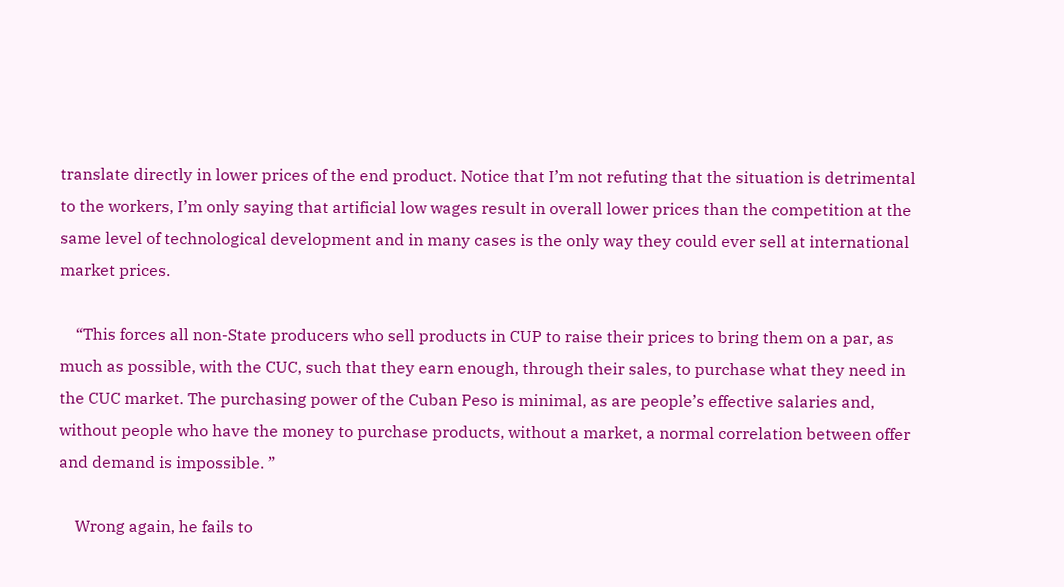translate directly in lower prices of the end product. Notice that I’m not refuting that the situation is detrimental to the workers, I’m only saying that artificial low wages result in overall lower prices than the competition at the same level of technological development and in many cases is the only way they could ever sell at international market prices.

    “This forces all non-State producers who sell products in CUP to raise their prices to bring them on a par, as much as possible, with the CUC, such that they earn enough, through their sales, to purchase what they need in the CUC market. The purchasing power of the Cuban Peso is minimal, as are people’s effective salaries and, without people who have the money to purchase products, without a market, a normal correlation between offer and demand is impossible. ”

    Wrong again, he fails to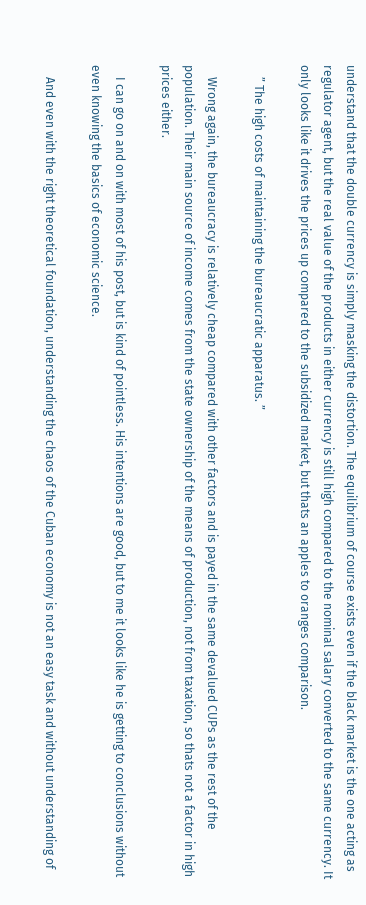understand that the double currency is simply masking the distortion. The equilibrium of course exists even if the black market is the one acting as regulator agent, but the real value of the products in either currency is still high compared to the nominal salary converted to the same currency. It only looks like it drives the prices up compared to the subsidized market, but thats an apples to oranges comparison.

    ” The high costs of maintaining the bureaucratic apparatus. ”

    Wrong again, the bureaucracy is relatively cheap compared with other factors and is payed in the same devalued CUPs as the rest of the population. Their main source of income comes from the state ownership of the means of production, not from taxation, so thats not a factor in high prices either.

    I can go on and on with most of his post, but is kind of pointless. His intentions are good, but to me it looks like he is getting to conclusions without even knowing the basics of economic science.

    And even with the right theoretical foundation, understanding the chaos of the Cuban economy is not an easy task and without understanding of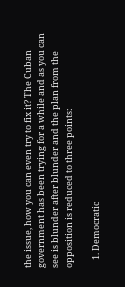the issue, how you can even try to fix it? The Cuban government has been trying for a while and as you can see is blunder after blunder and the plan from the opposition is reduced to three points:

    1. Democratic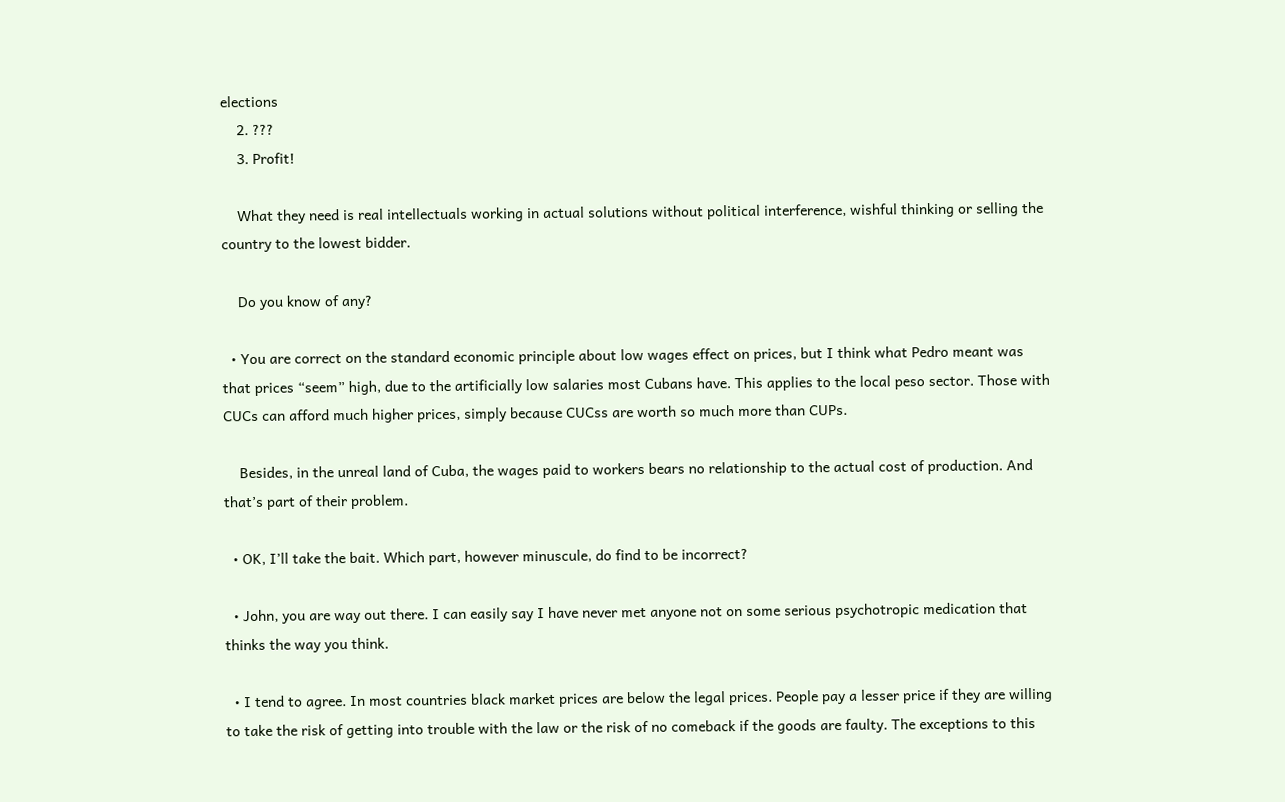elections
    2. ???
    3. Profit!

    What they need is real intellectuals working in actual solutions without political interference, wishful thinking or selling the country to the lowest bidder.

    Do you know of any?

  • You are correct on the standard economic principle about low wages effect on prices, but I think what Pedro meant was that prices “seem” high, due to the artificially low salaries most Cubans have. This applies to the local peso sector. Those with CUCs can afford much higher prices, simply because CUCss are worth so much more than CUPs.

    Besides, in the unreal land of Cuba, the wages paid to workers bears no relationship to the actual cost of production. And that’s part of their problem.

  • OK, I’ll take the bait. Which part, however minuscule, do find to be incorrect?

  • John, you are way out there. I can easily say I have never met anyone not on some serious psychotropic medication that thinks the way you think.

  • I tend to agree. In most countries black market prices are below the legal prices. People pay a lesser price if they are willing to take the risk of getting into trouble with the law or the risk of no comeback if the goods are faulty. The exceptions to this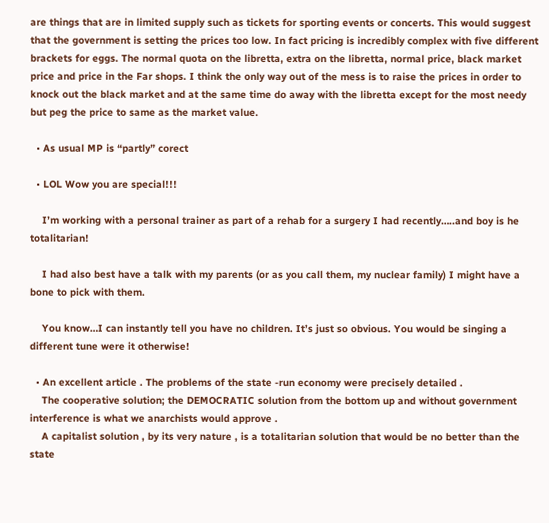are things that are in limited supply such as tickets for sporting events or concerts. This would suggest that the government is setting the prices too low. In fact pricing is incredibly complex with five different brackets for eggs. The normal quota on the libretta, extra on the libretta, normal price, black market price and price in the Far shops. I think the only way out of the mess is to raise the prices in order to knock out the black market and at the same time do away with the libretta except for the most needy but peg the price to same as the market value.

  • As usual MP is “partly” corect

  • LOL Wow you are special!!!

    I’m working with a personal trainer as part of a rehab for a surgery I had recently…..and boy is he totalitarian!

    I had also best have a talk with my parents (or as you call them, my nuclear family) I might have a bone to pick with them.

    You know…I can instantly tell you have no children. It’s just so obvious. You would be singing a different tune were it otherwise!

  • An excellent article . The problems of the state -run economy were precisely detailed .
    The cooperative solution; the DEMOCRATIC solution from the bottom up and without government interference is what we anarchists would approve .
    A capitalist solution , by its very nature , is a totalitarian solution that would be no better than the state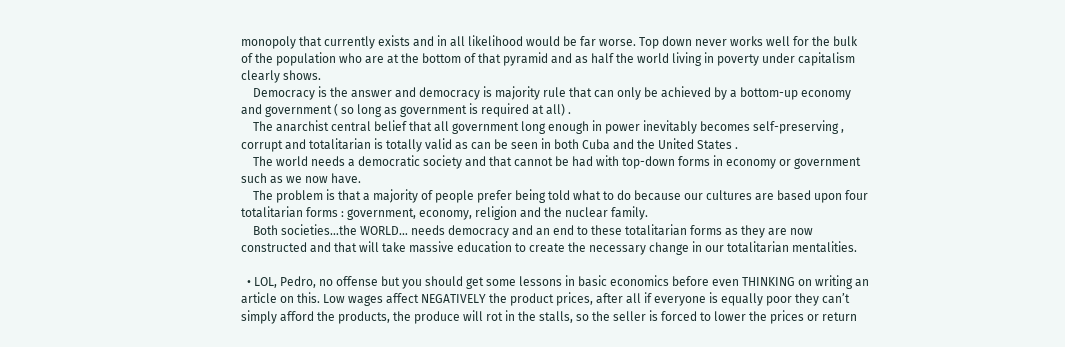monopoly that currently exists and in all likelihood would be far worse. Top down never works well for the bulk of the population who are at the bottom of that pyramid and as half the world living in poverty under capitalism clearly shows.
    Democracy is the answer and democracy is majority rule that can only be achieved by a bottom-up economy and government ( so long as government is required at all) .
    The anarchist central belief that all government long enough in power inevitably becomes self-preserving , corrupt and totalitarian is totally valid as can be seen in both Cuba and the United States .
    The world needs a democratic society and that cannot be had with top-down forms in economy or government such as we now have.
    The problem is that a majority of people prefer being told what to do because our cultures are based upon four totalitarian forms : government, economy, religion and the nuclear family.
    Both societies…the WORLD… needs democracy and an end to these totalitarian forms as they are now constructed and that will take massive education to create the necessary change in our totalitarian mentalities.

  • LOL, Pedro, no offense but you should get some lessons in basic economics before even THINKING on writing an article on this. Low wages affect NEGATIVELY the product prices, after all if everyone is equally poor they can’t simply afford the products, the produce will rot in the stalls, so the seller is forced to lower the prices or return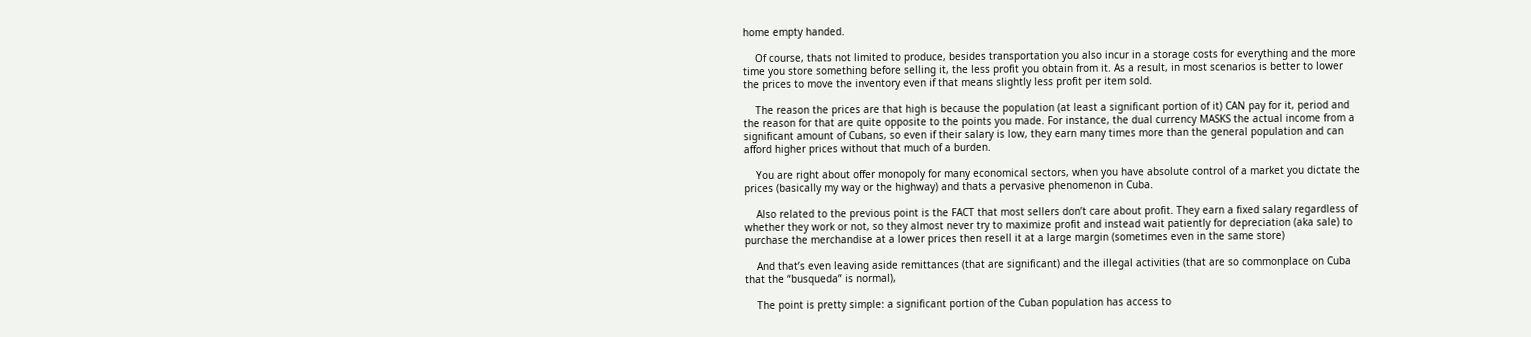home empty handed.

    Of course, thats not limited to produce, besides transportation you also incur in a storage costs for everything and the more time you store something before selling it, the less profit you obtain from it. As a result, in most scenarios is better to lower the prices to move the inventory even if that means slightly less profit per item sold.

    The reason the prices are that high is because the population (at least a significant portion of it) CAN pay for it, period and the reason for that are quite opposite to the points you made. For instance, the dual currency MASKS the actual income from a significant amount of Cubans, so even if their salary is low, they earn many times more than the general population and can afford higher prices without that much of a burden.

    You are right about offer monopoly for many economical sectors, when you have absolute control of a market you dictate the prices (basically my way or the highway) and thats a pervasive phenomenon in Cuba.

    Also related to the previous point is the FACT that most sellers don’t care about profit. They earn a fixed salary regardless of whether they work or not, so they almost never try to maximize profit and instead wait patiently for depreciation (aka sale) to purchase the merchandise at a lower prices then resell it at a large margin (sometimes even in the same store)

    And that’s even leaving aside remittances (that are significant) and the illegal activities (that are so commonplace on Cuba that the “busqueda” is normal),

    The point is pretty simple: a significant portion of the Cuban population has access to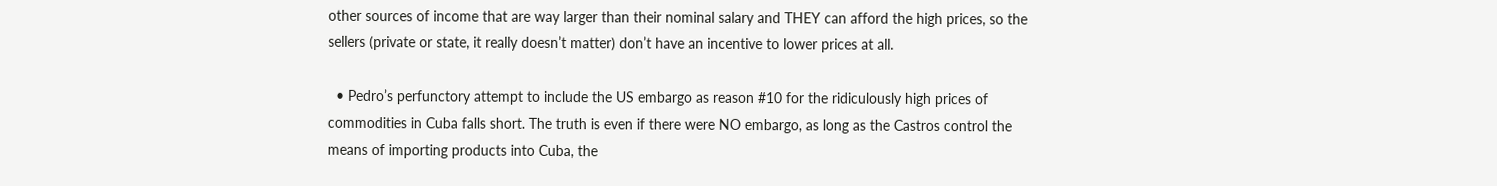other sources of income that are way larger than their nominal salary and THEY can afford the high prices, so the sellers (private or state, it really doesn’t matter) don’t have an incentive to lower prices at all.

  • Pedro’s perfunctory attempt to include the US embargo as reason #10 for the ridiculously high prices of commodities in Cuba falls short. The truth is even if there were NO embargo, as long as the Castros control the means of importing products into Cuba, the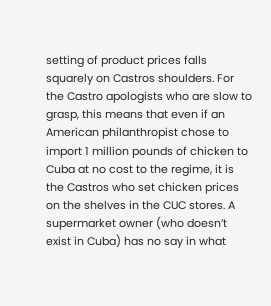setting of product prices falls squarely on Castros shoulders. For the Castro apologists who are slow to grasp, this means that even if an American philanthropist chose to import 1 million pounds of chicken to Cuba at no cost to the regime, it is the Castros who set chicken prices on the shelves in the CUC stores. A supermarket owner (who doesn’t exist in Cuba) has no say in what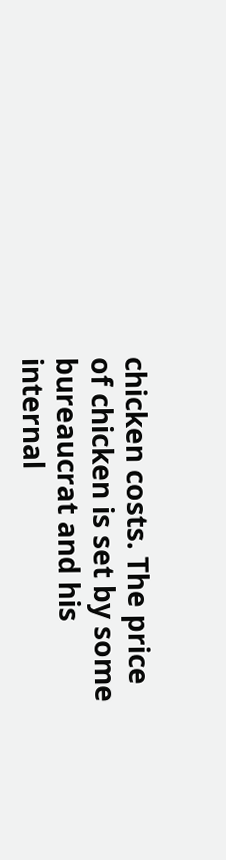chicken costs. The price of chicken is set by some bureaucrat and his internal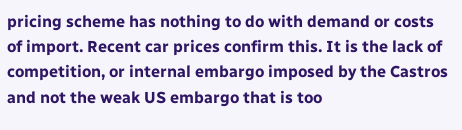pricing scheme has nothing to do with demand or costs of import. Recent car prices confirm this. It is the lack of competition, or internal embargo imposed by the Castros and not the weak US embargo that is too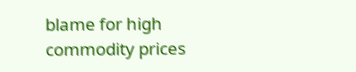blame for high commodity prices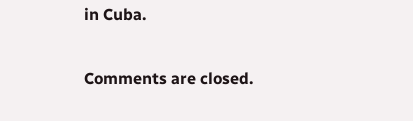in Cuba.

Comments are closed.